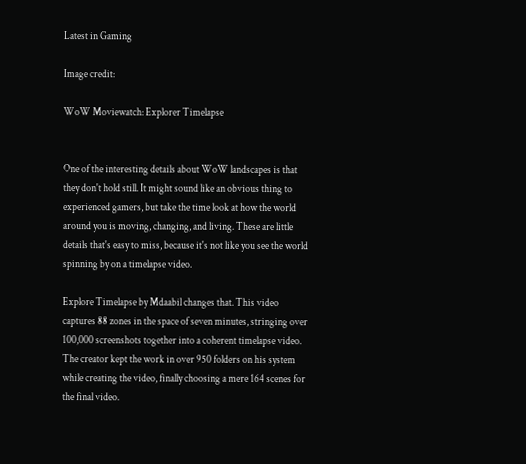Latest in Gaming

Image credit:

WoW Moviewatch: Explorer Timelapse


One of the interesting details about WoW landscapes is that they don't hold still. It might sound like an obvious thing to experienced gamers, but take the time look at how the world around you is moving, changing, and living. These are little details that's easy to miss, because it's not like you see the world spinning by on a timelapse video.

Explore Timelapse by Mdaabil changes that. This video captures 88 zones in the space of seven minutes, stringing over 100,000 screenshots together into a coherent timelapse video. The creator kept the work in over 950 folders on his system while creating the video, finally choosing a mere 164 scenes for the final video.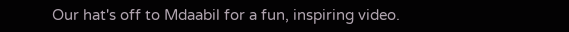Our hat's off to Mdaabil for a fun, inspiring video.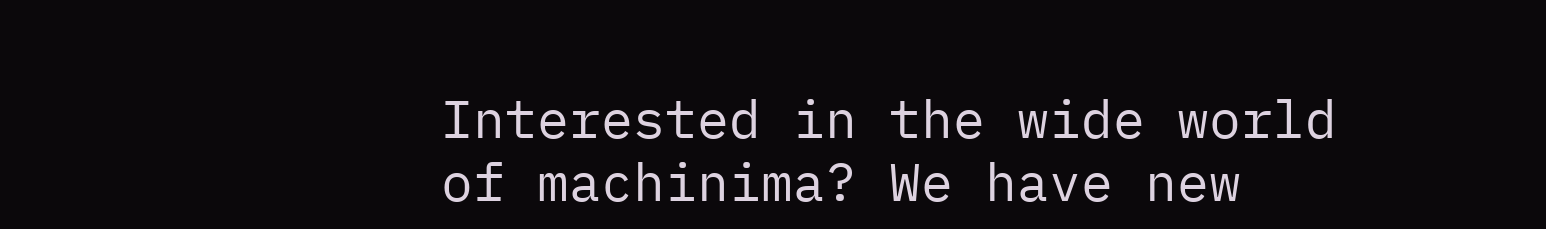Interested in the wide world of machinima? We have new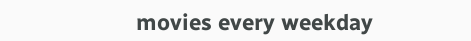movies every weekday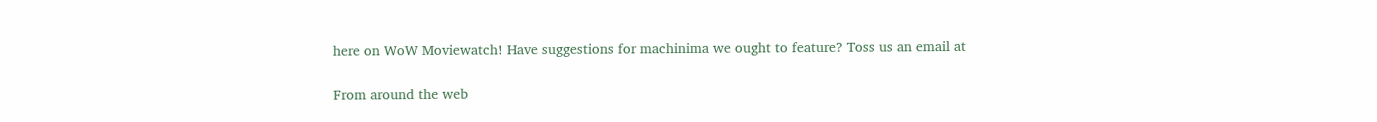here on WoW Moviewatch! Have suggestions for machinima we ought to feature? Toss us an email at

From around the web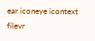ear iconeye icontext filevr